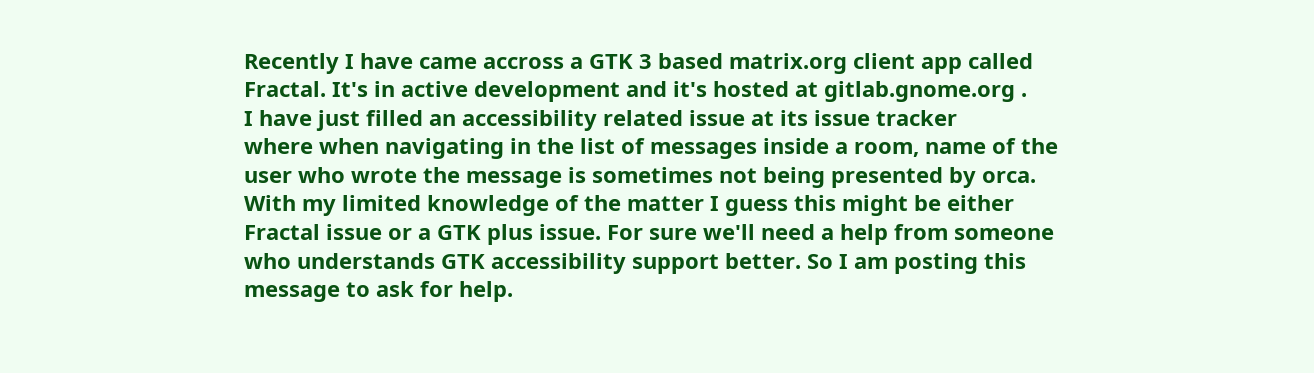Recently I have came accross a GTK 3 based matrix.org client app called
Fractal. It's in active development and it's hosted at gitlab.gnome.org .
I have just filled an accessibility related issue at its issue tracker
where when navigating in the list of messages inside a room, name of the
user who wrote the message is sometimes not being presented by orca.
With my limited knowledge of the matter I guess this might be either
Fractal issue or a GTK plus issue. For sure we'll need a help from someone
who understands GTK accessibility support better. So I am posting this
message to ask for help.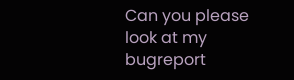Can you please look at my bugreport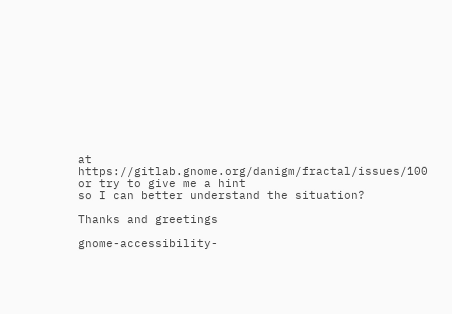at
https://gitlab.gnome.org/danigm/fractal/issues/100 or try to give me a hint
so I can better understand the situation?

Thanks and greetings

gnome-accessibility-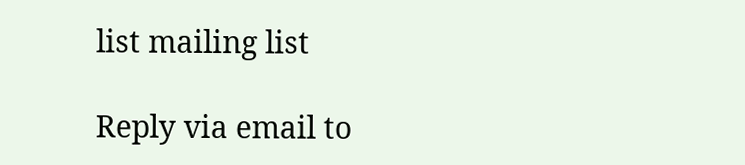list mailing list

Reply via email to